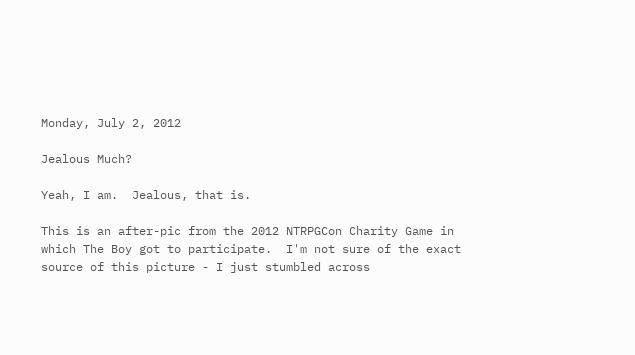Monday, July 2, 2012

Jealous Much?

Yeah, I am.  Jealous, that is.

This is an after-pic from the 2012 NTRPGCon Charity Game in which The Boy got to participate.  I'm not sure of the exact source of this picture - I just stumbled across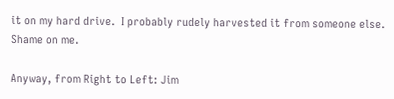it on my hard drive.  I probably rudely harvested it from someone else.  Shame on me.

Anyway, from Right to Left: Jim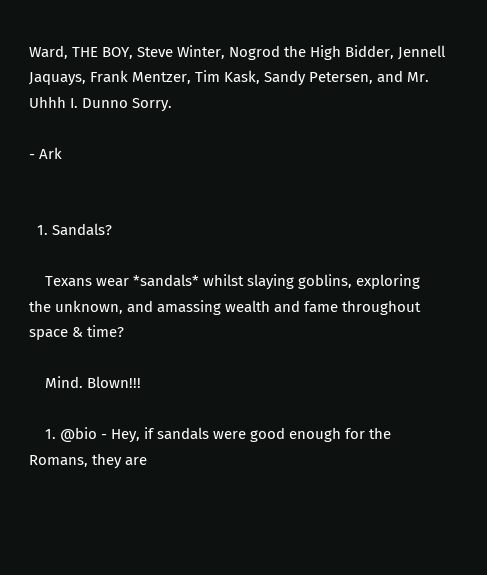Ward, THE BOY, Steve Winter, Nogrod the High Bidder, Jennell Jaquays, Frank Mentzer, Tim Kask, Sandy Petersen, and Mr. Uhhh I. Dunno Sorry.

- Ark


  1. Sandals?

    Texans wear *sandals* whilst slaying goblins, exploring the unknown, and amassing wealth and fame throughout space & time?

    Mind. Blown!!!

    1. @bio - Hey, if sandals were good enough for the Romans, they are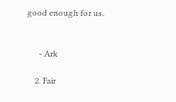good enough for us.


      - Ark

    2. Fair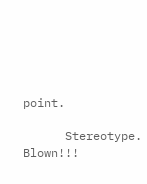point.

      Stereotype. Blown!!!